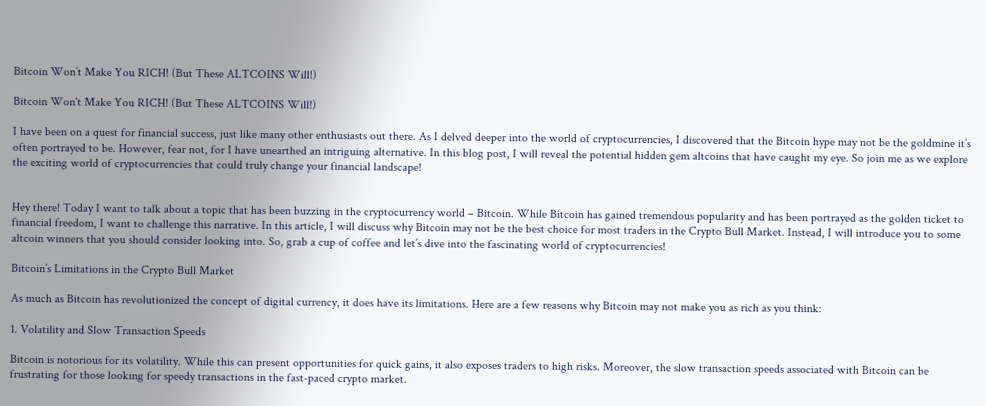Bitcoin Won’t Make You RICH! (But These ALTCOINS Will!)

Bitcoin Won't Make You RICH! (But These ALTCOINS Will!)

I have been on a quest for financial success, just like many other enthusiasts out there. As I delved deeper into the world of cryptocurrencies, I discovered that the Bitcoin hype may not be the goldmine it’s often portrayed to be. However, fear not, for I have unearthed an intriguing alternative. In this blog post, I will reveal the potential hidden gem altcoins that have caught my eye. So join me as we explore the exciting world of cryptocurrencies that could truly change your financial landscape!


Hey there! Today I want to talk about a topic that has been buzzing in the cryptocurrency world – Bitcoin. While Bitcoin has gained tremendous popularity and has been portrayed as the golden ticket to financial freedom, I want to challenge this narrative. In this article, I will discuss why Bitcoin may not be the best choice for most traders in the Crypto Bull Market. Instead, I will introduce you to some altcoin winners that you should consider looking into. So, grab a cup of coffee and let’s dive into the fascinating world of cryptocurrencies!

Bitcoin’s Limitations in the Crypto Bull Market

As much as Bitcoin has revolutionized the concept of digital currency, it does have its limitations. Here are a few reasons why Bitcoin may not make you as rich as you think:

1. Volatility and Slow Transaction Speeds

Bitcoin is notorious for its volatility. While this can present opportunities for quick gains, it also exposes traders to high risks. Moreover, the slow transaction speeds associated with Bitcoin can be frustrating for those looking for speedy transactions in the fast-paced crypto market.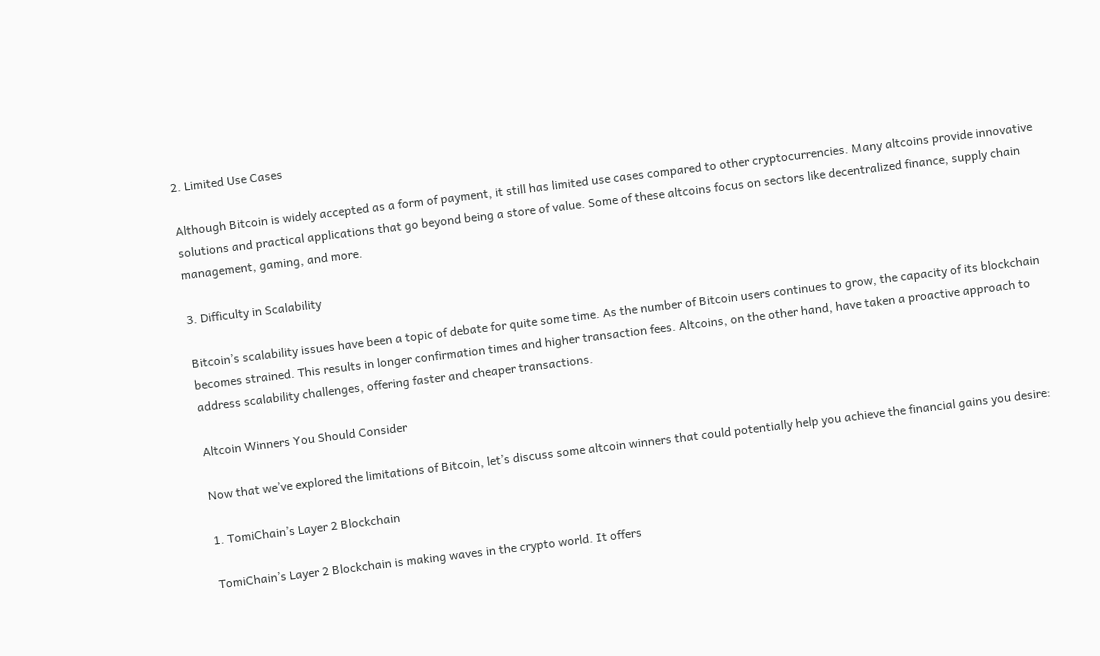2. Limited Use Cases

Although Bitcoin is widely accepted as a form of payment, it still has limited use cases compared to other cryptocurrencies. Many altcoins provide innovative solutions and practical applications that go beyond being a store of value. Some of these altcoins focus on sectors like decentralized finance, supply chain management, gaming, and more.

3. Difficulty in Scalability

Bitcoin’s scalability issues have been a topic of debate for quite some time. As the number of Bitcoin users continues to grow, the capacity of its blockchain becomes strained. This results in longer confirmation times and higher transaction fees. Altcoins, on the other hand, have taken a proactive approach to address scalability challenges, offering faster and cheaper transactions.

Altcoin Winners You Should Consider

Now that we’ve explored the limitations of Bitcoin, let’s discuss some altcoin winners that could potentially help you achieve the financial gains you desire:

1. TomiChain’s Layer 2 Blockchain

TomiChain’s Layer 2 Blockchain is making waves in the crypto world. It offers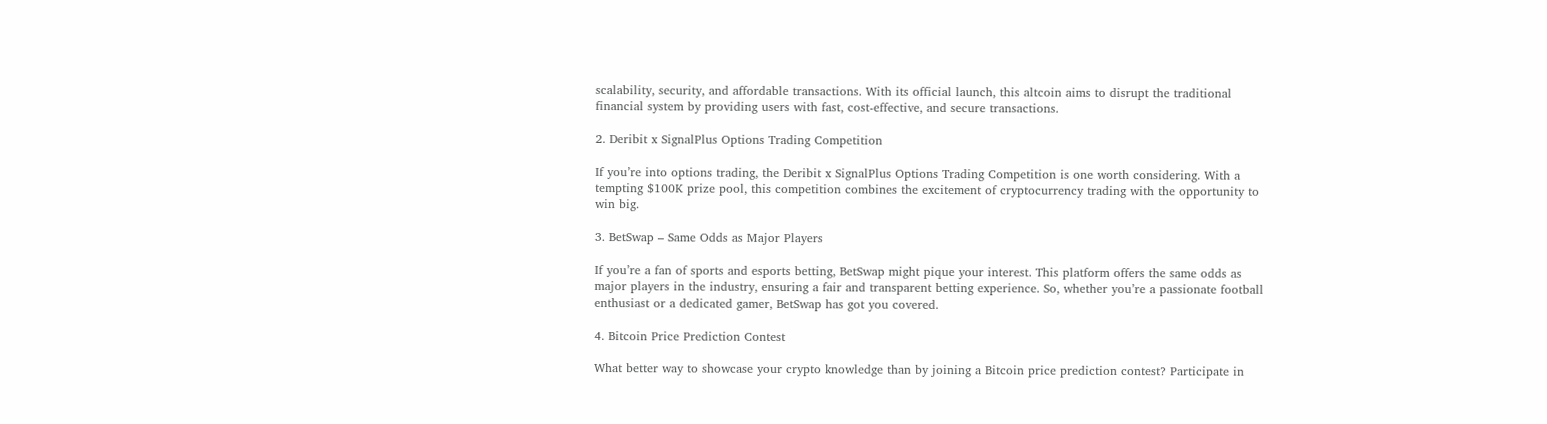scalability, security, and affordable transactions. With its official launch, this altcoin aims to disrupt the traditional financial system by providing users with fast, cost-effective, and secure transactions.

2. Deribit x SignalPlus Options Trading Competition

If you’re into options trading, the Deribit x SignalPlus Options Trading Competition is one worth considering. With a tempting $100K prize pool, this competition combines the excitement of cryptocurrency trading with the opportunity to win big.

3. BetSwap – Same Odds as Major Players

If you’re a fan of sports and esports betting, BetSwap might pique your interest. This platform offers the same odds as major players in the industry, ensuring a fair and transparent betting experience. So, whether you’re a passionate football enthusiast or a dedicated gamer, BetSwap has got you covered.

4. Bitcoin Price Prediction Contest

What better way to showcase your crypto knowledge than by joining a Bitcoin price prediction contest? Participate in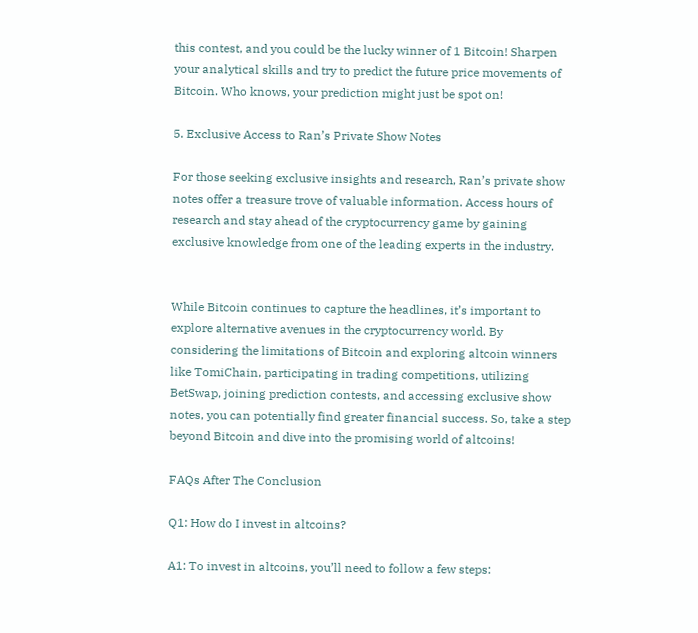this contest, and you could be the lucky winner of 1 Bitcoin! Sharpen your analytical skills and try to predict the future price movements of Bitcoin. Who knows, your prediction might just be spot on!

5. Exclusive Access to Ran’s Private Show Notes

For those seeking exclusive insights and research, Ran’s private show notes offer a treasure trove of valuable information. Access hours of research and stay ahead of the cryptocurrency game by gaining exclusive knowledge from one of the leading experts in the industry.


While Bitcoin continues to capture the headlines, it’s important to explore alternative avenues in the cryptocurrency world. By considering the limitations of Bitcoin and exploring altcoin winners like TomiChain, participating in trading competitions, utilizing BetSwap, joining prediction contests, and accessing exclusive show notes, you can potentially find greater financial success. So, take a step beyond Bitcoin and dive into the promising world of altcoins!

FAQs After The Conclusion

Q1: How do I invest in altcoins?

A1: To invest in altcoins, you’ll need to follow a few steps: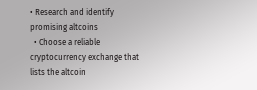• Research and identify promising altcoins
  • Choose a reliable cryptocurrency exchange that lists the altcoin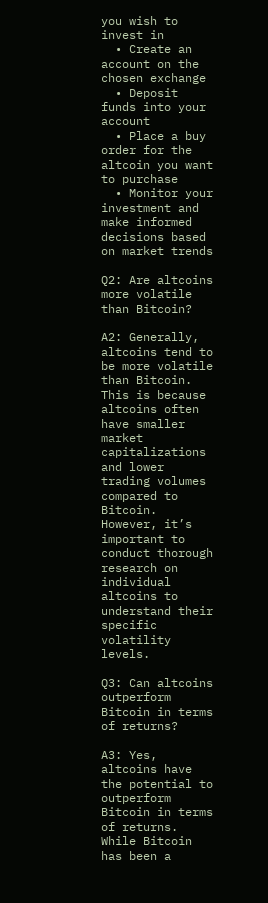you wish to invest in
  • Create an account on the chosen exchange
  • Deposit funds into your account
  • Place a buy order for the altcoin you want to purchase
  • Monitor your investment and make informed decisions based on market trends

Q2: Are altcoins more volatile than Bitcoin?

A2: Generally, altcoins tend to be more volatile than Bitcoin. This is because altcoins often have smaller market capitalizations and lower trading volumes compared to Bitcoin. However, it’s important to conduct thorough research on individual altcoins to understand their specific volatility levels.

Q3: Can altcoins outperform Bitcoin in terms of returns?

A3: Yes, altcoins have the potential to outperform Bitcoin in terms of returns. While Bitcoin has been a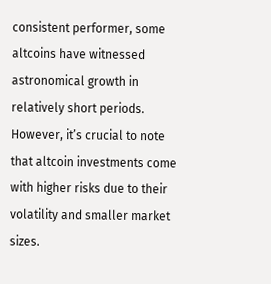consistent performer, some altcoins have witnessed astronomical growth in relatively short periods. However, it’s crucial to note that altcoin investments come with higher risks due to their volatility and smaller market sizes.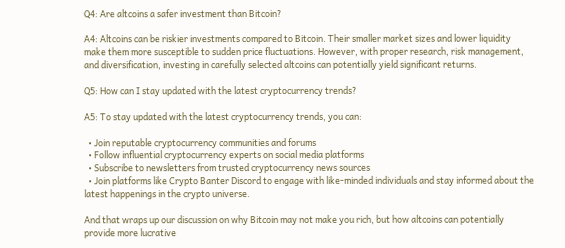Q4: Are altcoins a safer investment than Bitcoin?

A4: Altcoins can be riskier investments compared to Bitcoin. Their smaller market sizes and lower liquidity make them more susceptible to sudden price fluctuations. However, with proper research, risk management, and diversification, investing in carefully selected altcoins can potentially yield significant returns.

Q5: How can I stay updated with the latest cryptocurrency trends?

A5: To stay updated with the latest cryptocurrency trends, you can:

  • Join reputable cryptocurrency communities and forums
  • Follow influential cryptocurrency experts on social media platforms
  • Subscribe to newsletters from trusted cryptocurrency news sources
  • Join platforms like Crypto Banter Discord to engage with like-minded individuals and stay informed about the latest happenings in the crypto universe.

And that wraps up our discussion on why Bitcoin may not make you rich, but how altcoins can potentially provide more lucrative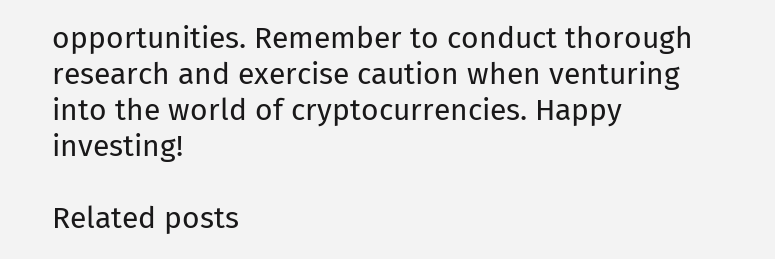opportunities. Remember to conduct thorough research and exercise caution when venturing into the world of cryptocurrencies. Happy investing!

Related posts